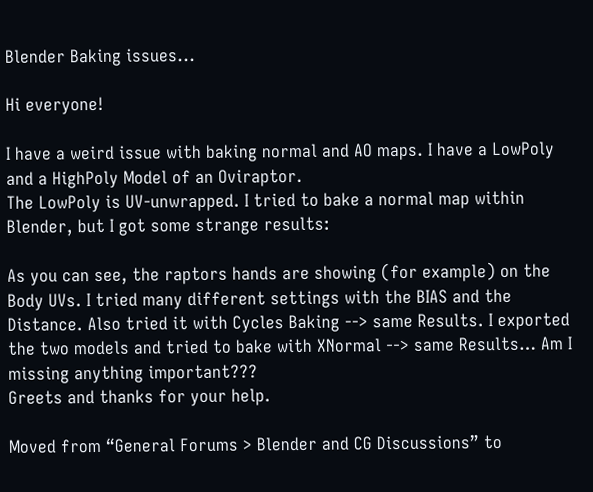Blender Baking issues...

Hi everyone!

I have a weird issue with baking normal and AO maps. I have a LowPoly and a HighPoly Model of an Oviraptor.
The LowPoly is UV-unwrapped. I tried to bake a normal map within Blender, but I got some strange results:

As you can see, the raptors hands are showing (for example) on the Body UVs. I tried many different settings with the BIAS and the Distance. Also tried it with Cycles Baking --> same Results. I exported the two models and tried to bake with XNormal --> same Results… Am I missing anything important???
Greets and thanks for your help.

Moved from “General Forums > Blender and CG Discussions” to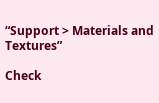“Support > Materials and Textures”

Check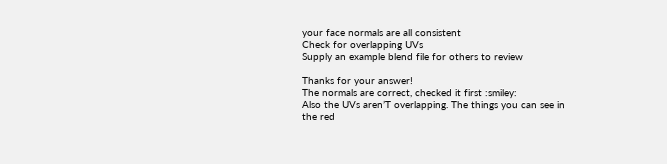your face normals are all consistent
Check for overlapping UVs
Supply an example blend file for others to review

Thanks for your answer!
The normals are correct, checked it first :smiley:
Also the UVs aren’T overlapping. The things you can see in the red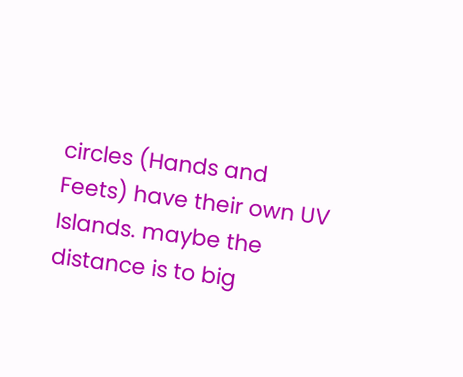circles (Hands and Feets) have their own UV Islands. maybe the distance is to big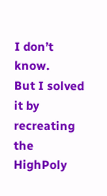I don’t know.
But I solved it by recreating the HighPoly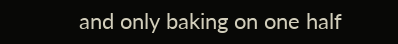and only baking on one half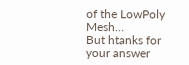of the LowPoly Mesh…
But htanks for your answer